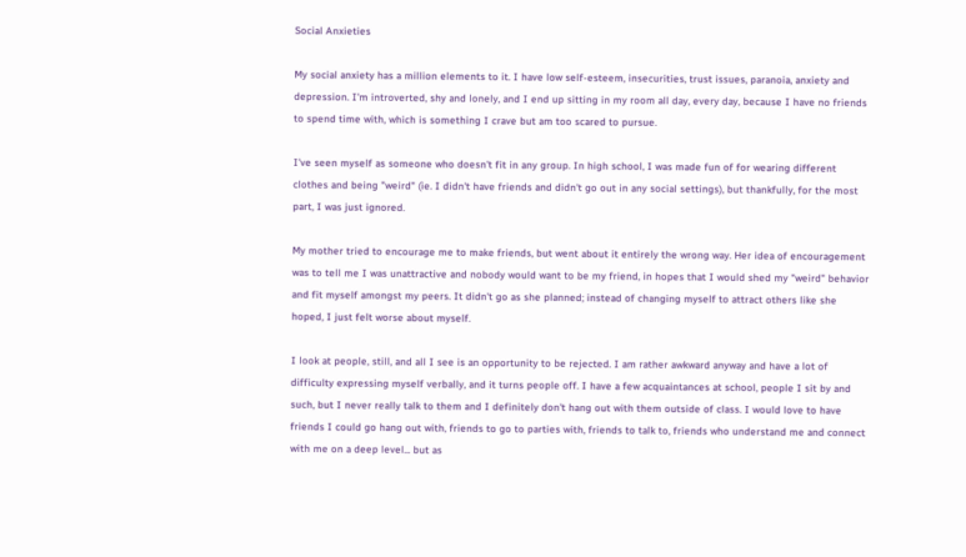Social Anxieties

My social anxiety has a million elements to it. I have low self-esteem, insecurities, trust issues, paranoia, anxiety and depression. I'm introverted, shy and lonely, and I end up sitting in my room all day, every day, because I have no friends to spend time with, which is something I crave but am too scared to pursue.

I've seen myself as someone who doesn't fit in any group. In high school, I was made fun of for wearing different clothes and being "weird" (ie. I didn't have friends and didn't go out in any social settings), but thankfully, for the most part, I was just ignored.

My mother tried to encourage me to make friends, but went about it entirely the wrong way. Her idea of encouragement was to tell me I was unattractive and nobody would want to be my friend, in hopes that I would shed my "weird" behavior and fit myself amongst my peers. It didn't go as she planned; instead of changing myself to attract others like she hoped, I just felt worse about myself.

I look at people, still, and all I see is an opportunity to be rejected. I am rather awkward anyway and have a lot of difficulty expressing myself verbally, and it turns people off. I have a few acquaintances at school, people I sit by and such, but I never really talk to them and I definitely don't hang out with them outside of class. I would love to have friends I could go hang out with, friends to go to parties with, friends to talk to, friends who understand me and connect with me on a deep level... but as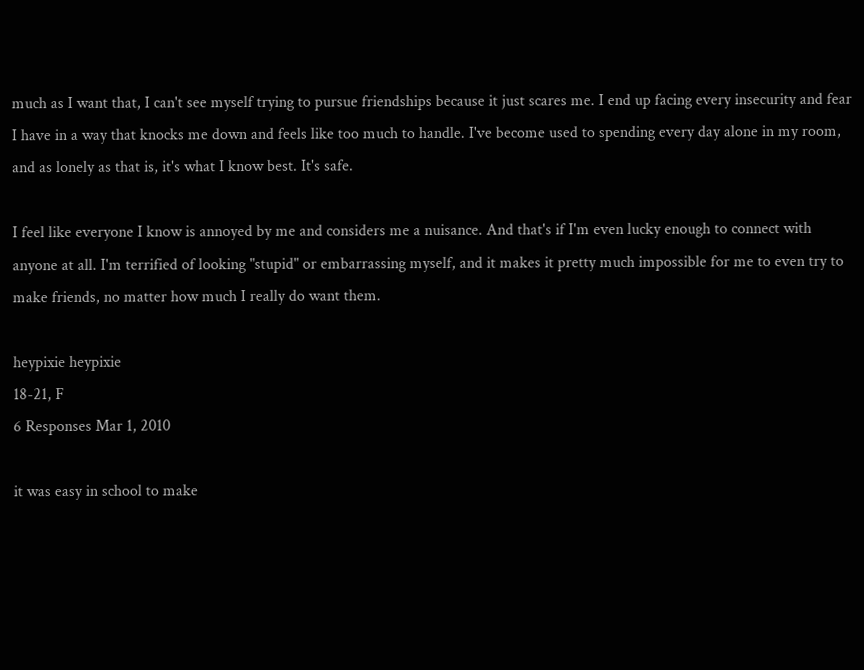much as I want that, I can't see myself trying to pursue friendships because it just scares me. I end up facing every insecurity and fear I have in a way that knocks me down and feels like too much to handle. I've become used to spending every day alone in my room, and as lonely as that is, it's what I know best. It's safe.

I feel like everyone I know is annoyed by me and considers me a nuisance. And that's if I'm even lucky enough to connect with anyone at all. I'm terrified of looking "stupid" or embarrassing myself, and it makes it pretty much impossible for me to even try to make friends, no matter how much I really do want them.

heypixie heypixie
18-21, F
6 Responses Mar 1, 2010

it was easy in school to make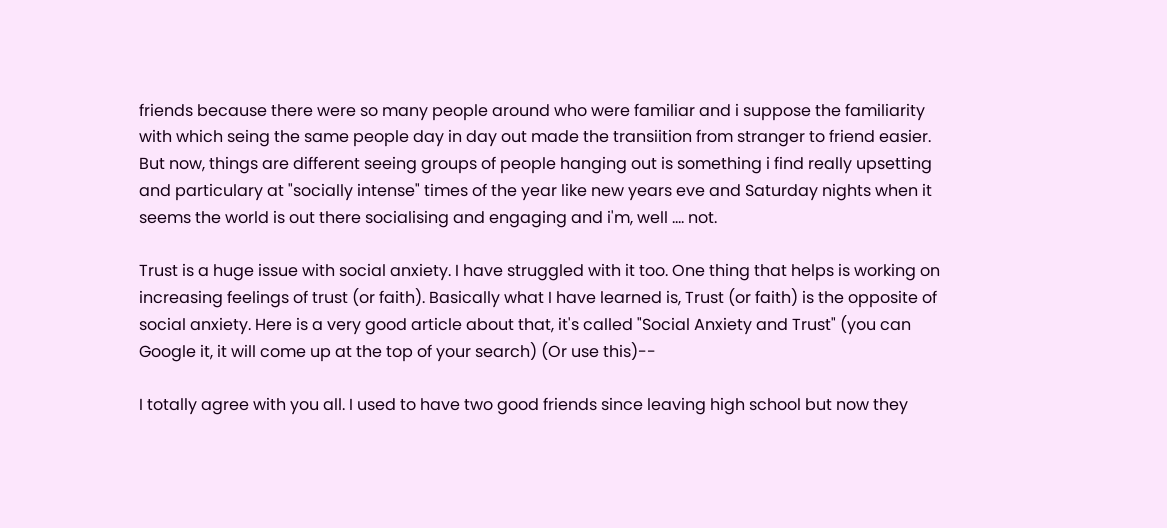friends because there were so many people around who were familiar and i suppose the familiarity with which seing the same people day in day out made the transiition from stranger to friend easier. But now, things are different seeing groups of people hanging out is something i find really upsetting and particulary at "socially intense" times of the year like new years eve and Saturday nights when it seems the world is out there socialising and engaging and i'm, well .... not.

Trust is a huge issue with social anxiety. I have struggled with it too. One thing that helps is working on increasing feelings of trust (or faith). Basically what I have learned is, Trust (or faith) is the opposite of social anxiety. Here is a very good article about that, it's called "Social Anxiety and Trust" (you can Google it, it will come up at the top of your search) (Or use this)--

I totally agree with you all. I used to have two good friends since leaving high school but now they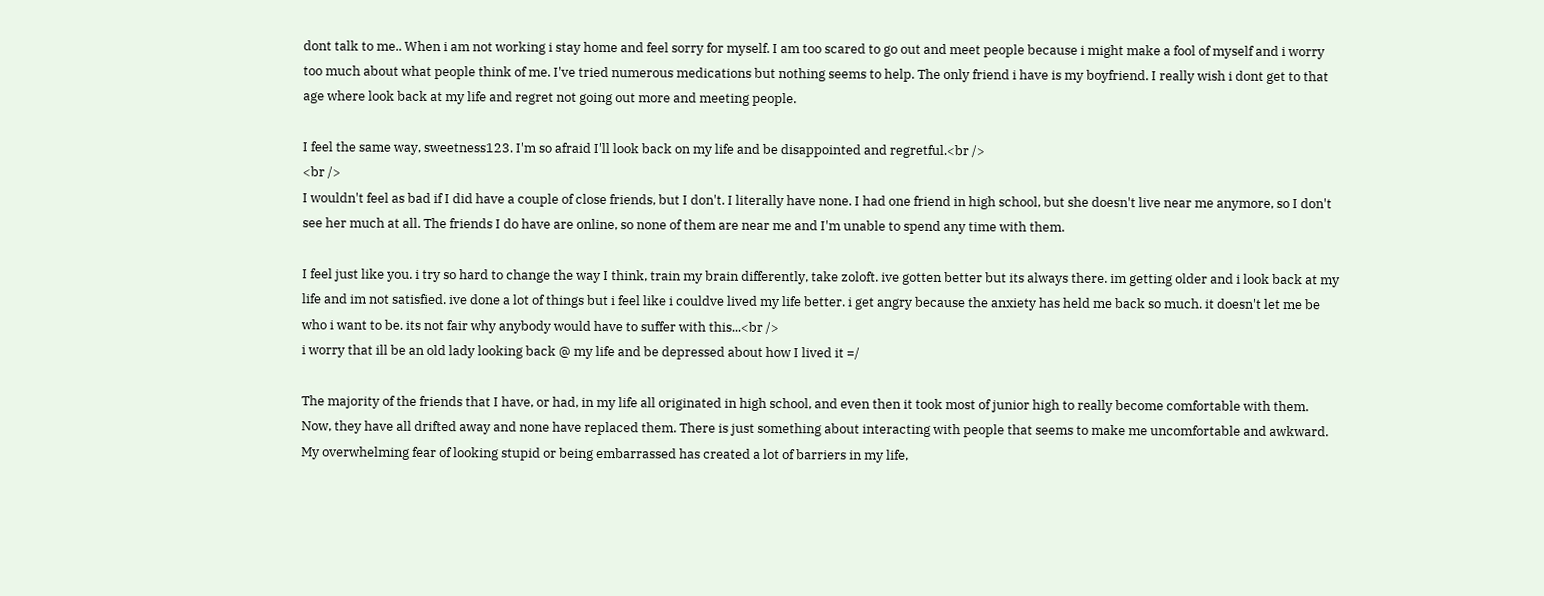dont talk to me.. When i am not working i stay home and feel sorry for myself. I am too scared to go out and meet people because i might make a fool of myself and i worry too much about what people think of me. I've tried numerous medications but nothing seems to help. The only friend i have is my boyfriend. I really wish i dont get to that age where look back at my life and regret not going out more and meeting people.

I feel the same way, sweetness123. I'm so afraid I'll look back on my life and be disappointed and regretful.<br />
<br />
I wouldn't feel as bad if I did have a couple of close friends, but I don't. I literally have none. I had one friend in high school, but she doesn't live near me anymore, so I don't see her much at all. The friends I do have are online, so none of them are near me and I'm unable to spend any time with them.

I feel just like you. i try so hard to change the way I think, train my brain differently, take zoloft. ive gotten better but its always there. im getting older and i look back at my life and im not satisfied. ive done a lot of things but i feel like i couldve lived my life better. i get angry because the anxiety has held me back so much. it doesn't let me be who i want to be. its not fair why anybody would have to suffer with this...<br />
i worry that ill be an old lady looking back @ my life and be depressed about how I lived it =/

The majority of the friends that I have, or had, in my life all originated in high school, and even then it took most of junior high to really become comfortable with them. Now, they have all drifted away and none have replaced them. There is just something about interacting with people that seems to make me uncomfortable and awkward. My overwhelming fear of looking stupid or being embarrassed has created a lot of barriers in my life,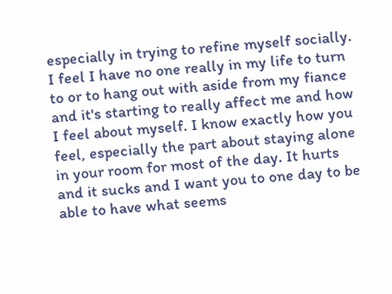especially in trying to refine myself socially. I feel I have no one really in my life to turn to or to hang out with aside from my fiance and it's starting to really affect me and how I feel about myself. I know exactly how you feel, especially the part about staying alone in your room for most of the day. It hurts and it sucks and I want you to one day to be able to have what seems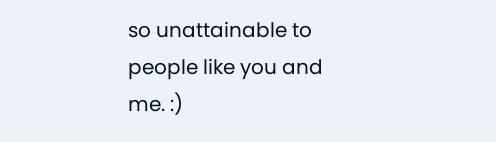so unattainable to people like you and me. :)